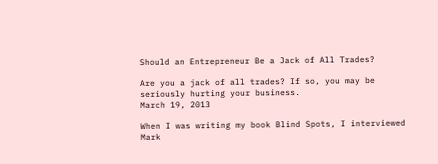Should an Entrepreneur Be a Jack of All Trades?

Are you a jack of all trades? If so, you may be seriously hurting your business.
March 19, 2013

When I was writing my book Blind Spots, I interviewed Mark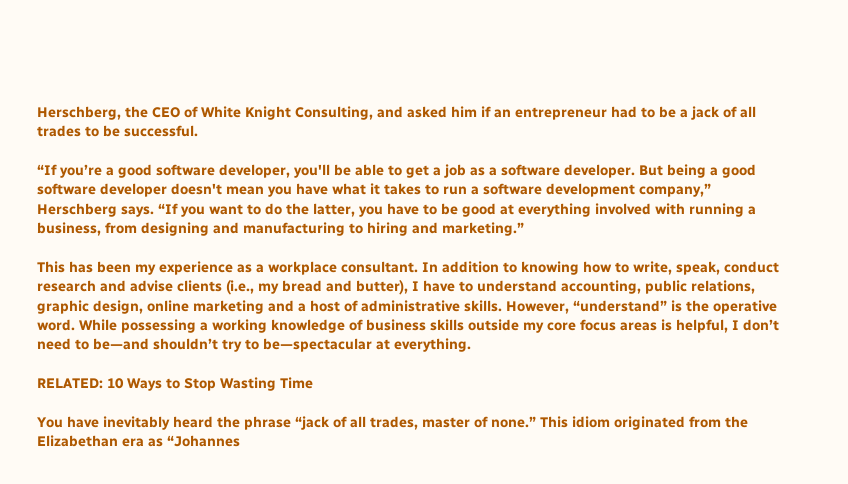Herschberg, the CEO of White Knight Consulting, and asked him if an entrepreneur had to be a jack of all trades to be successful.

“If you’re a good software developer, you'll be able to get a job as a software developer. But being a good software developer doesn't mean you have what it takes to run a software development company,” Herschberg says. “If you want to do the latter, you have to be good at everything involved with running a business, from designing and manufacturing to hiring and marketing.”

This has been my experience as a workplace consultant. In addition to knowing how to write, speak, conduct research and advise clients (i.e., my bread and butter), I have to understand accounting, public relations, graphic design, online marketing and a host of administrative skills. However, “understand” is the operative word. While possessing a working knowledge of business skills outside my core focus areas is helpful, I don’t need to be—and shouldn’t try to be—spectacular at everything.

RELATED: 10 Ways to Stop Wasting Time

You have inevitably heard the phrase “jack of all trades, master of none.” This idiom originated from the Elizabethan era as “Johannes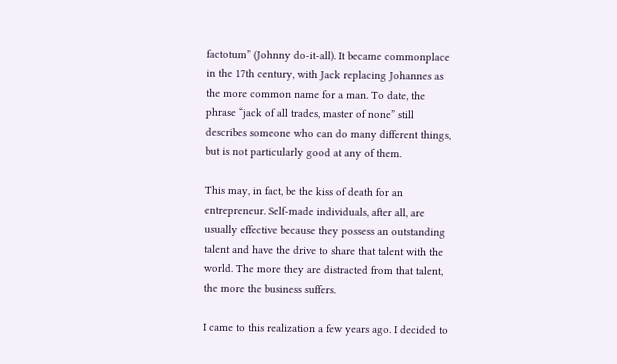factotum” (Johnny do-it-all). It became commonplace in the 17th century, with Jack replacing Johannes as the more common name for a man. To date, the phrase “jack of all trades, master of none” still describes someone who can do many different things, but is not particularly good at any of them.

This may, in fact, be the kiss of death for an entrepreneur. Self-made individuals, after all, are usually effective because they possess an outstanding talent and have the drive to share that talent with the world. The more they are distracted from that talent, the more the business suffers.

I came to this realization a few years ago. I decided to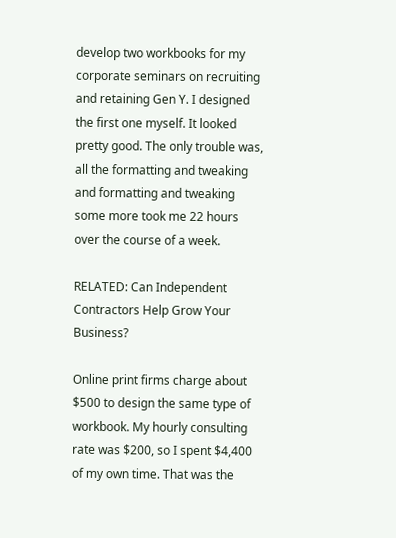develop two workbooks for my corporate seminars on recruiting and retaining Gen Y. I designed the first one myself. It looked pretty good. The only trouble was, all the formatting and tweaking and formatting and tweaking some more took me 22 hours over the course of a week.

RELATED: Can Independent Contractors Help Grow Your Business?

Online print firms charge about $500 to design the same type of workbook. My hourly consulting rate was $200, so I spent $4,400 of my own time. That was the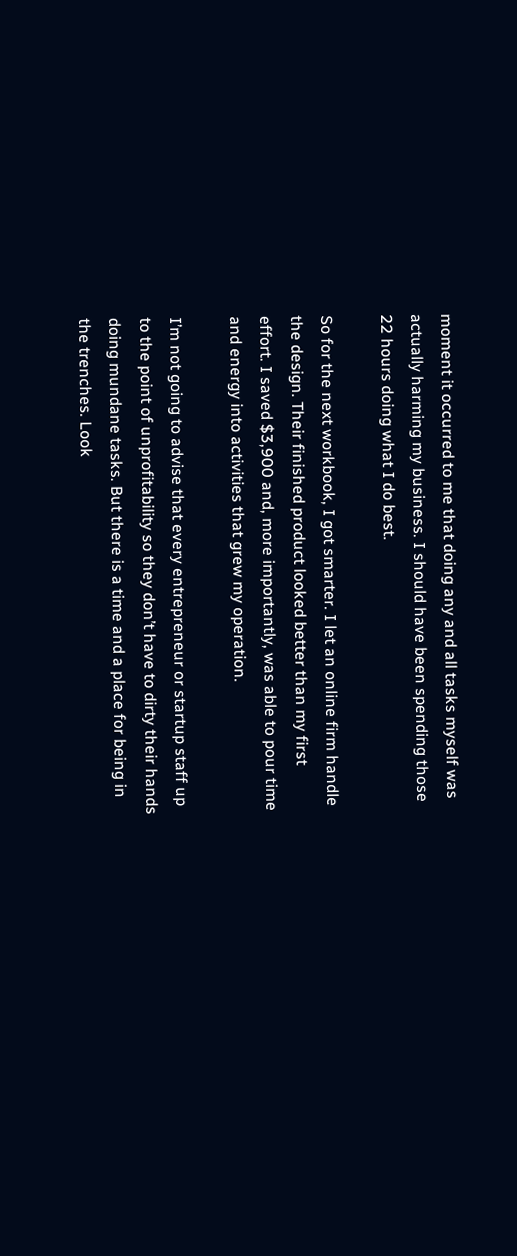moment it occurred to me that doing any and all tasks myself was actually harming my business. I should have been spending those 22 hours doing what I do best.

So for the next workbook, I got smarter. I let an online firm handle the design. Their finished product looked better than my first effort. I saved $3,900 and, more importantly, was able to pour time and energy into activities that grew my operation.

I’m not going to advise that every entrepreneur or startup staff up to the point of unprofitability so they don’t have to dirty their hands doing mundane tasks. But there is a time and a place for being in the trenches. Look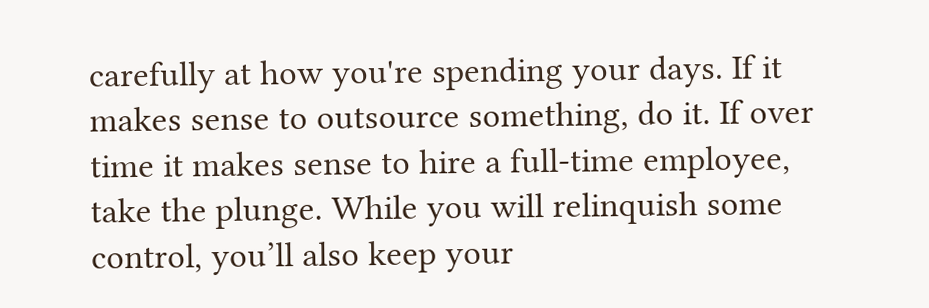carefully at how you're spending your days. If it makes sense to outsource something, do it. If over time it makes sense to hire a full-time employee, take the plunge. While you will relinquish some control, you’ll also keep your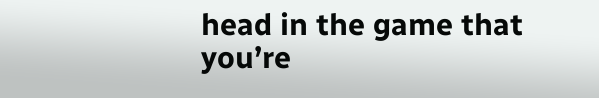head in the game that you’re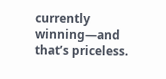currently winning—and that’s priceless.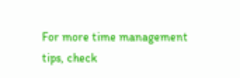For more time management tips, check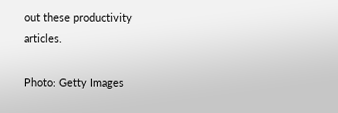out these productivity articles.

Photo: Getty Images